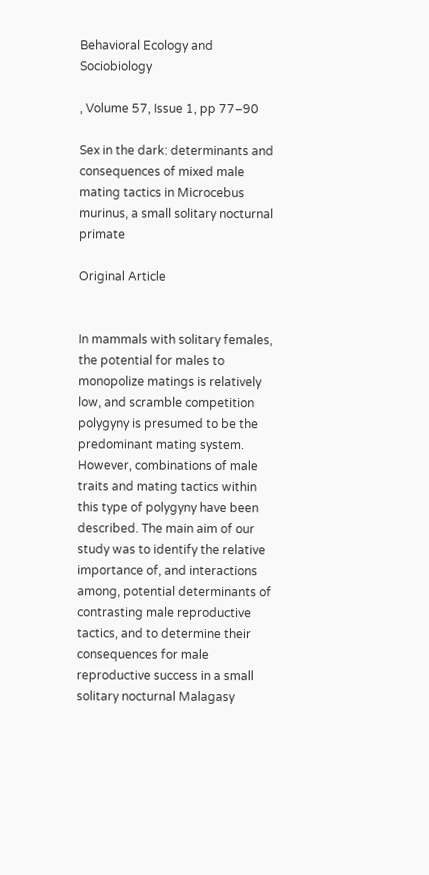Behavioral Ecology and Sociobiology

, Volume 57, Issue 1, pp 77–90

Sex in the dark: determinants and consequences of mixed male mating tactics in Microcebus murinus, a small solitary nocturnal primate

Original Article


In mammals with solitary females, the potential for males to monopolize matings is relatively low, and scramble competition polygyny is presumed to be the predominant mating system. However, combinations of male traits and mating tactics within this type of polygyny have been described. The main aim of our study was to identify the relative importance of, and interactions among, potential determinants of contrasting male reproductive tactics, and to determine their consequences for male reproductive success in a small solitary nocturnal Malagasy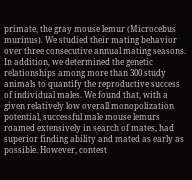primate, the gray mouse lemur (Microcebus murinus). We studied their mating behavior over three consecutive annual mating seasons. In addition, we determined the genetic relationships among more than 300 study animals to quantify the reproductive success of individual males. We found that, with a given relatively low overall monopolization potential, successful male mouse lemurs roamed extensively in search of mates, had superior finding ability and mated as early as possible. However, contest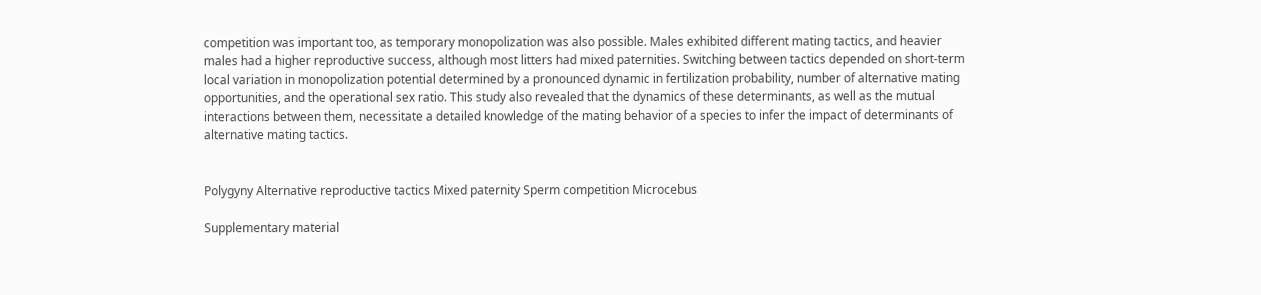competition was important too, as temporary monopolization was also possible. Males exhibited different mating tactics, and heavier males had a higher reproductive success, although most litters had mixed paternities. Switching between tactics depended on short-term local variation in monopolization potential determined by a pronounced dynamic in fertilization probability, number of alternative mating opportunities, and the operational sex ratio. This study also revealed that the dynamics of these determinants, as well as the mutual interactions between them, necessitate a detailed knowledge of the mating behavior of a species to infer the impact of determinants of alternative mating tactics.


Polygyny Alternative reproductive tactics Mixed paternity Sperm competition Microcebus

Supplementary material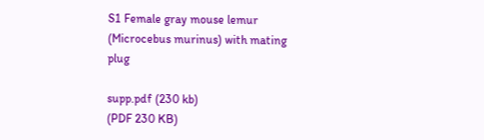S1 Female gray mouse lemur (Microcebus murinus) with mating plug

supp.pdf (230 kb)
(PDF 230 KB)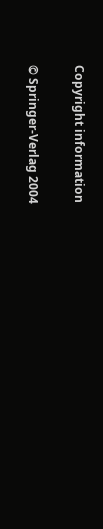Copyright information

© Springer-Verlag 2004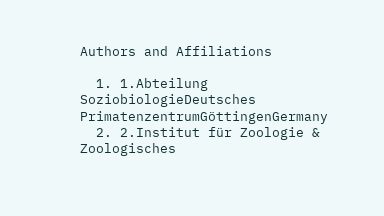Authors and Affiliations

  1. 1.Abteilung SoziobiologieDeutsches PrimatenzentrumGöttingenGermany
  2. 2.Institut für Zoologie & Zoologisches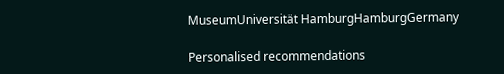MuseumUniversität HamburgHamburgGermany

Personalised recommendations